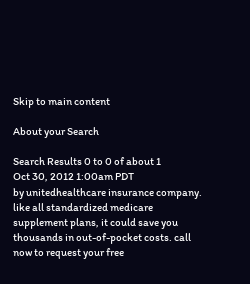Skip to main content

About your Search

Search Results 0 to 0 of about 1
Oct 30, 2012 1:00am PDT
by unitedhealthcare insurance company. like all standardized medicare supplement plans, it could save you thousands in out-of-pocket costs. call now to request your free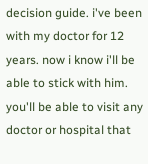decision guide. i've been with my doctor for 12 years. now i know i'll be able to stick with him. you'll be able to visit any doctor or hospital that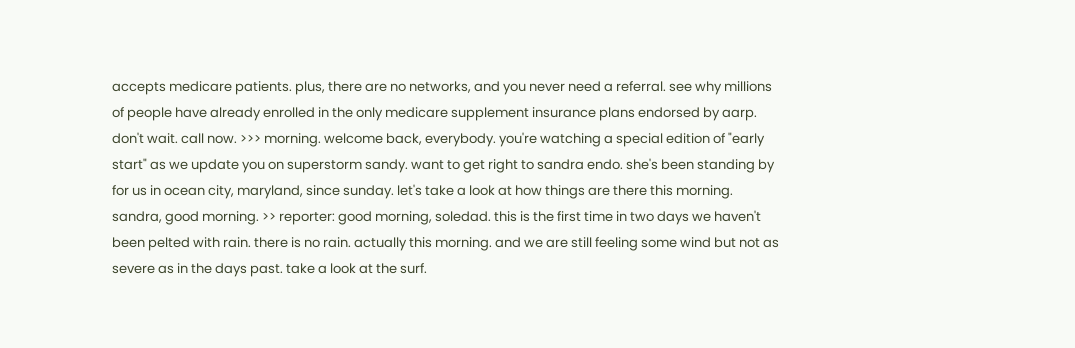accepts medicare patients. plus, there are no networks, and you never need a referral. see why millions of people have already enrolled in the only medicare supplement insurance plans endorsed by aarp. don't wait. call now. >>> morning. welcome back, everybody. you're watching a special edition of "early start" as we update you on superstorm sandy. want to get right to sandra endo. she's been standing by for us in ocean city, maryland, since sunday. let's take a look at how things are there this morning. sandra, good morning. >> reporter: good morning, soledad. this is the first time in two days we haven't been pelted with rain. there is no rain. actually this morning. and we are still feeling some wind but not as severe as in the days past. take a look at the surf.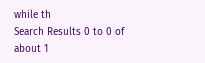while th
Search Results 0 to 0 of about 1